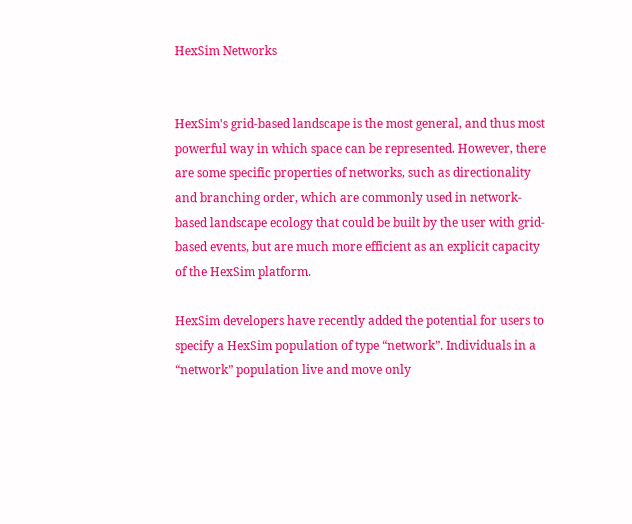HexSim Networks


HexSim's grid-based landscape is the most general, and thus most powerful way in which space can be represented. However, there are some specific properties of networks, such as directionality and branching order, which are commonly used in network-based landscape ecology that could be built by the user with grid-based events, but are much more efficient as an explicit capacity of the HexSim platform.

HexSim developers have recently added the potential for users to specify a HexSim population of type “network”. Individuals in a “network” population live and move only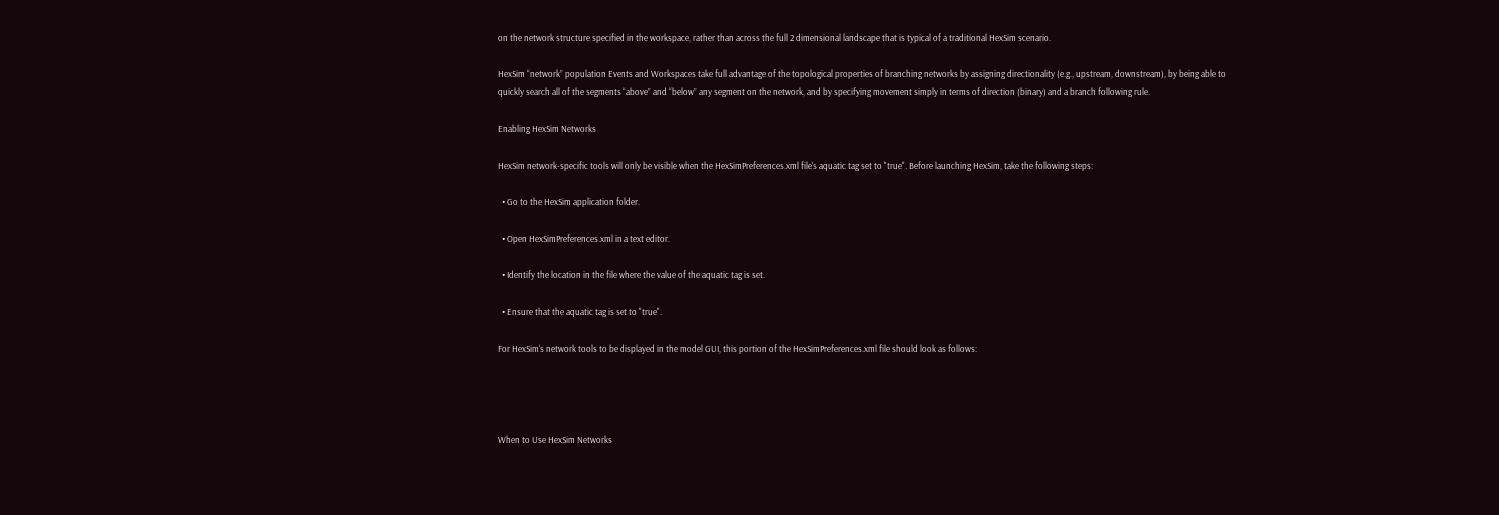on the network structure specified in the workspace, rather than across the full 2 dimensional landscape that is typical of a traditional HexSim scenario.

HexSim “network” population Events and Workspaces take full advantage of the topological properties of branching networks by assigning directionality (e.g., upstream, downstream), by being able to quickly search all of the segments “above” and “below” any segment on the network, and by specifying movement simply in terms of direction (binary) and a branch following rule.

Enabling HexSim Networks

HexSim network-specific tools will only be visible when the HexSimPreferences.xml file's aquatic tag set to "true". Before launching HexSim, take the following steps:

  • Go to the HexSim application folder.

  • Open HexSimPreferences.xml in a text editor.

  • Identify the location in the file where the value of the aquatic tag is set.

  • Ensure that the aquatic tag is set to "true".

For HexSim's network tools to be displayed in the model GUI, this portion of the HexSimPreferences.xml file should look as follows:




When to Use HexSim Networks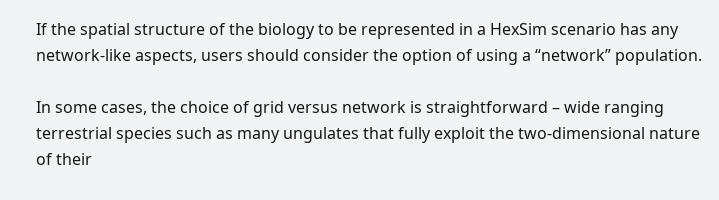If the spatial structure of the biology to be represented in a HexSim scenario has any network-like aspects, users should consider the option of using a “network” population.

In some cases, the choice of grid versus network is straightforward – wide ranging terrestrial species such as many ungulates that fully exploit the two-dimensional nature of their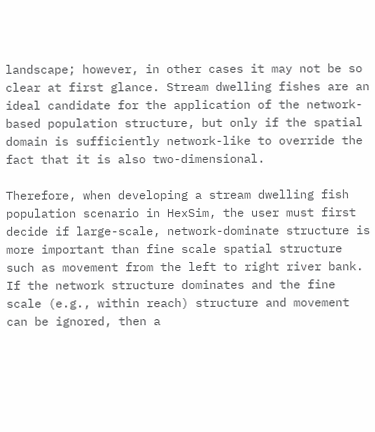landscape; however, in other cases it may not be so clear at first glance. Stream dwelling fishes are an ideal candidate for the application of the network-based population structure, but only if the spatial domain is sufficiently network-like to override the fact that it is also two-dimensional.

Therefore, when developing a stream dwelling fish population scenario in HexSim, the user must first decide if large-scale, network-dominate structure is more important than fine scale spatial structure such as movement from the left to right river bank. If the network structure dominates and the fine scale (e.g., within reach) structure and movement can be ignored, then a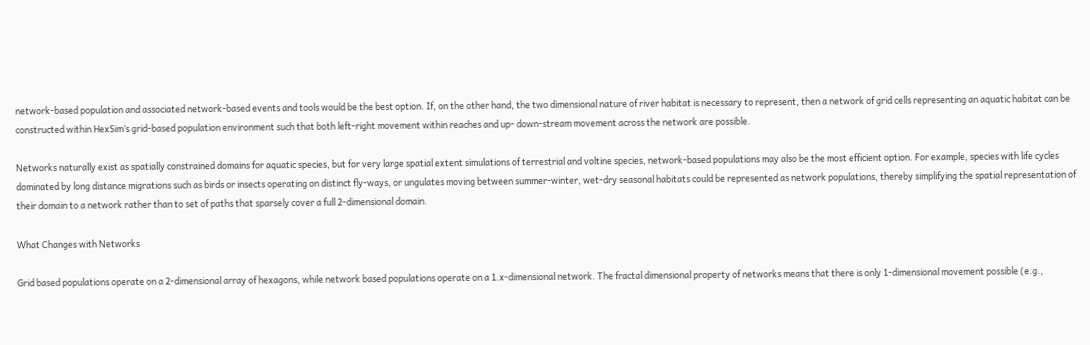network-based population and associated network-based events and tools would be the best option. If, on the other hand, the two dimensional nature of river habitat is necessary to represent, then a network of grid cells representing an aquatic habitat can be constructed within HexSim’s grid-based population environment such that both left-right movement within reaches and up- down-stream movement across the network are possible.

Networks naturally exist as spatially constrained domains for aquatic species, but for very large spatial extent simulations of terrestrial and voltine species, network-based populations may also be the most efficient option. For example, species with life cycles dominated by long distance migrations such as birds or insects operating on distinct fly-ways, or ungulates moving between summer-winter, wet-dry seasonal habitats could be represented as network populations, thereby simplifying the spatial representation of their domain to a network rather than to set of paths that sparsely cover a full 2-dimensional domain.

What Changes with Networks

Grid based populations operate on a 2-dimensional array of hexagons, while network based populations operate on a 1.x-dimensional network. The fractal dimensional property of networks means that there is only 1-dimensional movement possible (e.g.,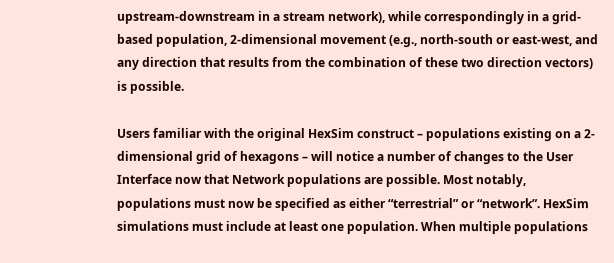upstream-downstream in a stream network), while correspondingly in a grid-based population, 2-dimensional movement (e.g., north-south or east-west, and any direction that results from the combination of these two direction vectors) is possible.

Users familiar with the original HexSim construct – populations existing on a 2-dimensional grid of hexagons – will notice a number of changes to the User Interface now that Network populations are possible. Most notably, populations must now be specified as either “terrestrial” or “network”. HexSim simulations must include at least one population. When multiple populations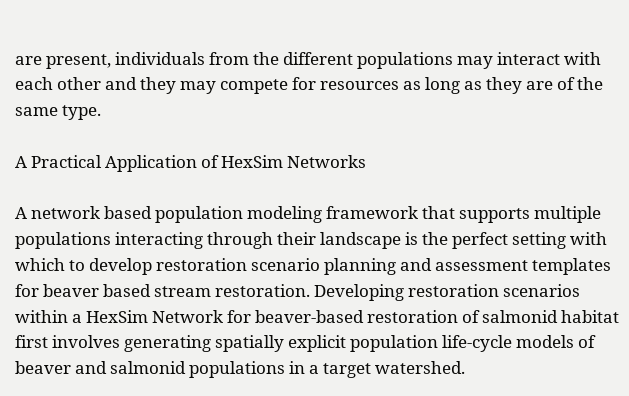are present, individuals from the different populations may interact with each other and they may compete for resources as long as they are of the same type.

A Practical Application of HexSim Networks

A network based population modeling framework that supports multiple populations interacting through their landscape is the perfect setting with which to develop restoration scenario planning and assessment templates for beaver based stream restoration. Developing restoration scenarios within a HexSim Network for beaver-based restoration of salmonid habitat first involves generating spatially explicit population life-cycle models of beaver and salmonid populations in a target watershed.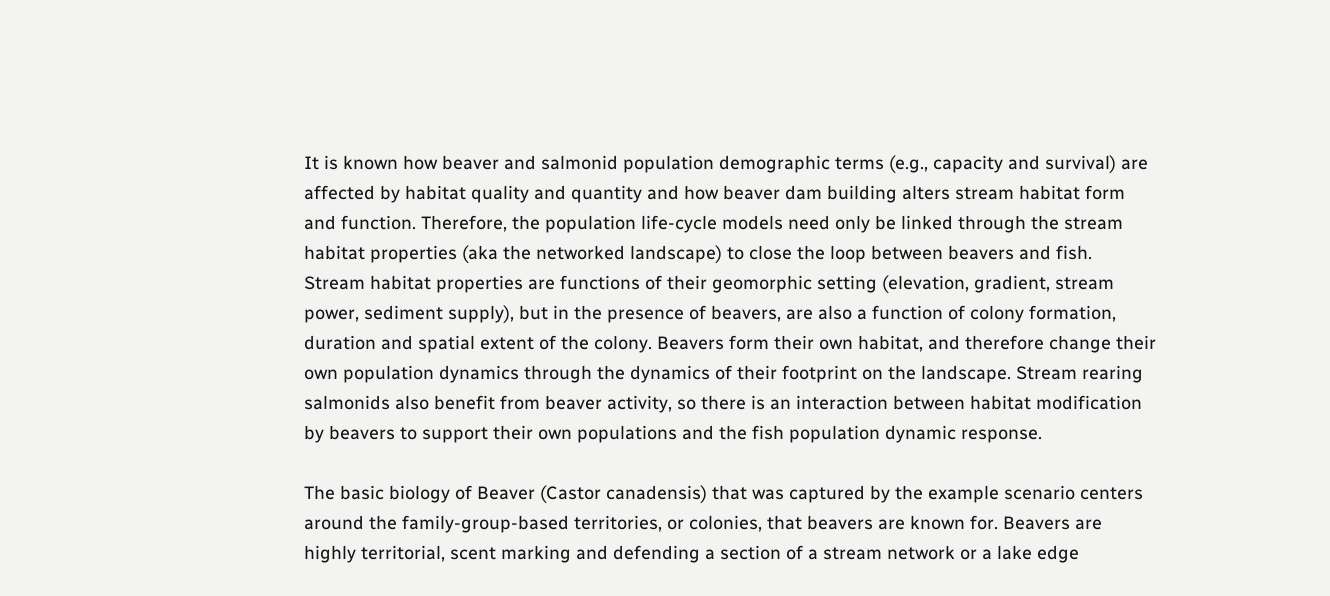It is known how beaver and salmonid population demographic terms (e.g., capacity and survival) are affected by habitat quality and quantity and how beaver dam building alters stream habitat form and function. Therefore, the population life-cycle models need only be linked through the stream habitat properties (aka the networked landscape) to close the loop between beavers and fish. Stream habitat properties are functions of their geomorphic setting (elevation, gradient, stream power, sediment supply), but in the presence of beavers, are also a function of colony formation, duration and spatial extent of the colony. Beavers form their own habitat, and therefore change their own population dynamics through the dynamics of their footprint on the landscape. Stream rearing salmonids also benefit from beaver activity, so there is an interaction between habitat modification by beavers to support their own populations and the fish population dynamic response.

The basic biology of Beaver (Castor canadensis) that was captured by the example scenario centers around the family-group-based territories, or colonies, that beavers are known for. Beavers are highly territorial, scent marking and defending a section of a stream network or a lake edge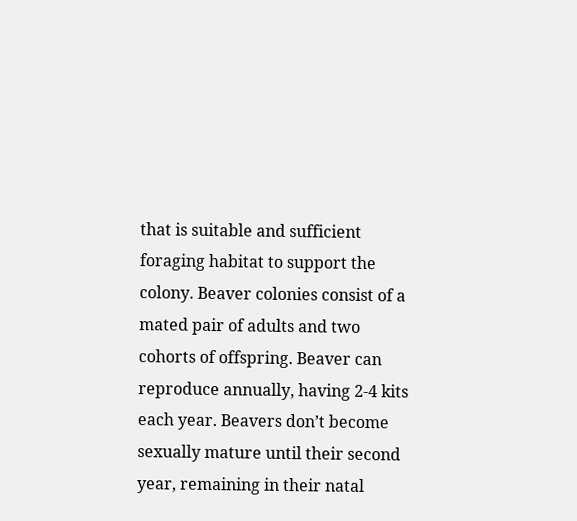that is suitable and sufficient foraging habitat to support the colony. Beaver colonies consist of a mated pair of adults and two cohorts of offspring. Beaver can reproduce annually, having 2-4 kits each year. Beavers don’t become sexually mature until their second year, remaining in their natal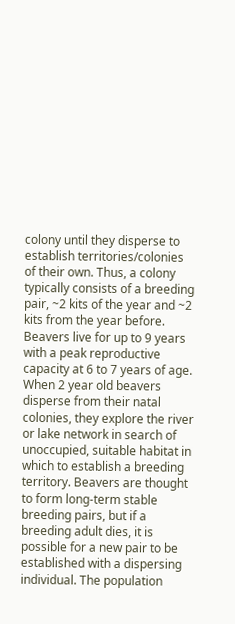colony until they disperse to establish territories/colonies of their own. Thus, a colony typically consists of a breeding pair, ~2 kits of the year and ~2 kits from the year before. Beavers live for up to 9 years with a peak reproductive capacity at 6 to 7 years of age. When 2 year old beavers disperse from their natal colonies, they explore the river or lake network in search of unoccupied, suitable habitat in which to establish a breeding territory. Beavers are thought to form long-term stable breeding pairs, but if a breeding adult dies, it is possible for a new pair to be established with a dispersing individual. The population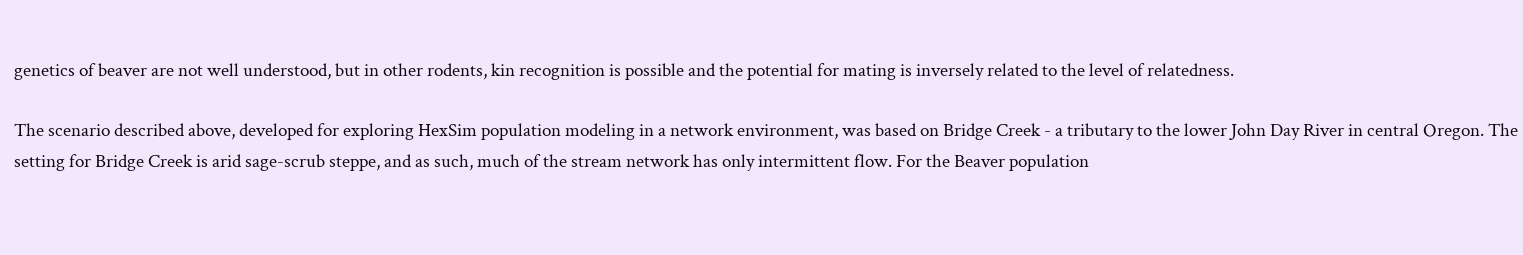genetics of beaver are not well understood, but in other rodents, kin recognition is possible and the potential for mating is inversely related to the level of relatedness.

The scenario described above, developed for exploring HexSim population modeling in a network environment, was based on Bridge Creek - a tributary to the lower John Day River in central Oregon. The setting for Bridge Creek is arid sage-scrub steppe, and as such, much of the stream network has only intermittent flow. For the Beaver population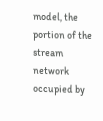model, the portion of the stream network occupied by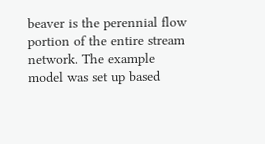beaver is the perennial flow portion of the entire stream network. The example model was set up based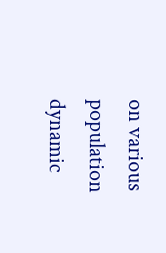on various population dynamic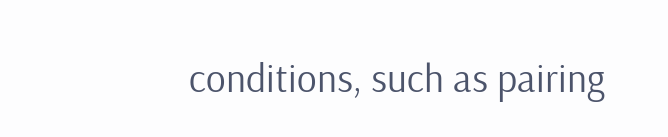conditions, such as pairing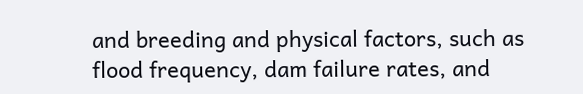and breeding and physical factors, such as flood frequency, dam failure rates, and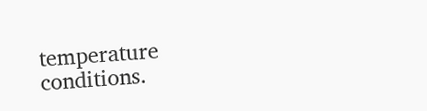temperature conditions.